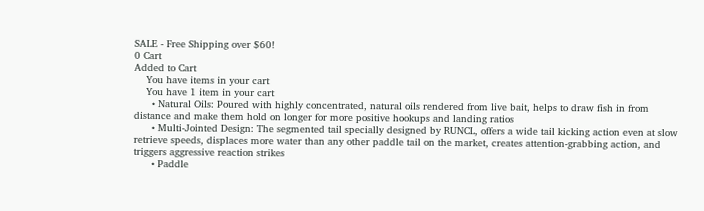SALE - Free Shipping over $60!
0 Cart
Added to Cart
    You have items in your cart
    You have 1 item in your cart
      • Natural Oils: Poured with highly concentrated, natural oils rendered from live bait, helps to draw fish in from distance and make them hold on longer for more positive hookups and landing ratios
      • Multi-Jointed Design: The segmented tail specially designed by RUNCL, offers a wide tail kicking action even at slow retrieve speeds, displaces more water than any other paddle tail on the market, creates attention-grabbing action, and triggers aggressive reaction strikes
      • Paddle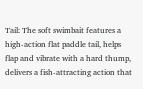Tail: The soft swimbait features a high-action flat paddle tail, helps flap and vibrate with a hard thump, delivers a fish-attracting action that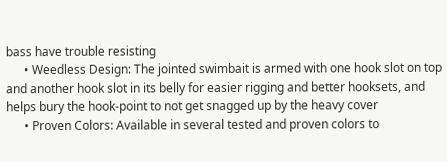bass have trouble resisting
      • Weedless Design: The jointed swimbait is armed with one hook slot on top and another hook slot in its belly for easier rigging and better hooksets, and helps bury the hook-point to not get snagged up by the heavy cover
      • Proven Colors: Available in several tested and proven colors to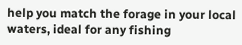help you match the forage in your local waters, ideal for any fishing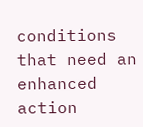conditions that need an enhanced action